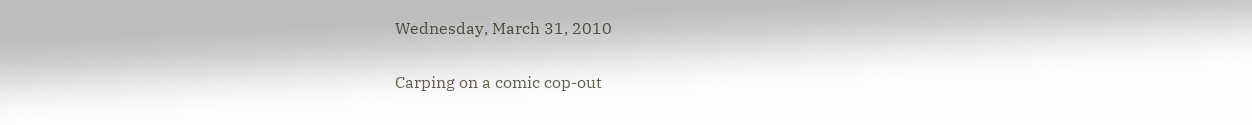Wednesday, March 31, 2010

Carping on a comic cop-out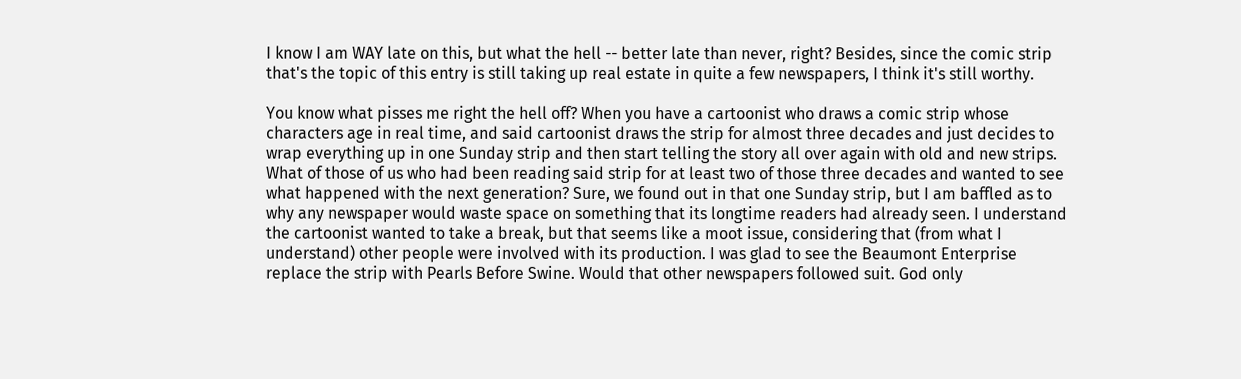I know I am WAY late on this, but what the hell -- better late than never, right? Besides, since the comic strip that's the topic of this entry is still taking up real estate in quite a few newspapers, I think it's still worthy.

You know what pisses me right the hell off? When you have a cartoonist who draws a comic strip whose characters age in real time, and said cartoonist draws the strip for almost three decades and just decides to wrap everything up in one Sunday strip and then start telling the story all over again with old and new strips. What of those of us who had been reading said strip for at least two of those three decades and wanted to see what happened with the next generation? Sure, we found out in that one Sunday strip, but I am baffled as to why any newspaper would waste space on something that its longtime readers had already seen. I understand the cartoonist wanted to take a break, but that seems like a moot issue, considering that (from what I understand) other people were involved with its production. I was glad to see the Beaumont Enterprise replace the strip with Pearls Before Swine. Would that other newspapers followed suit. God only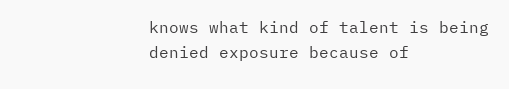knows what kind of talent is being denied exposure because of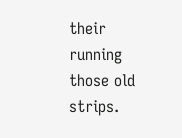their running those old strips.